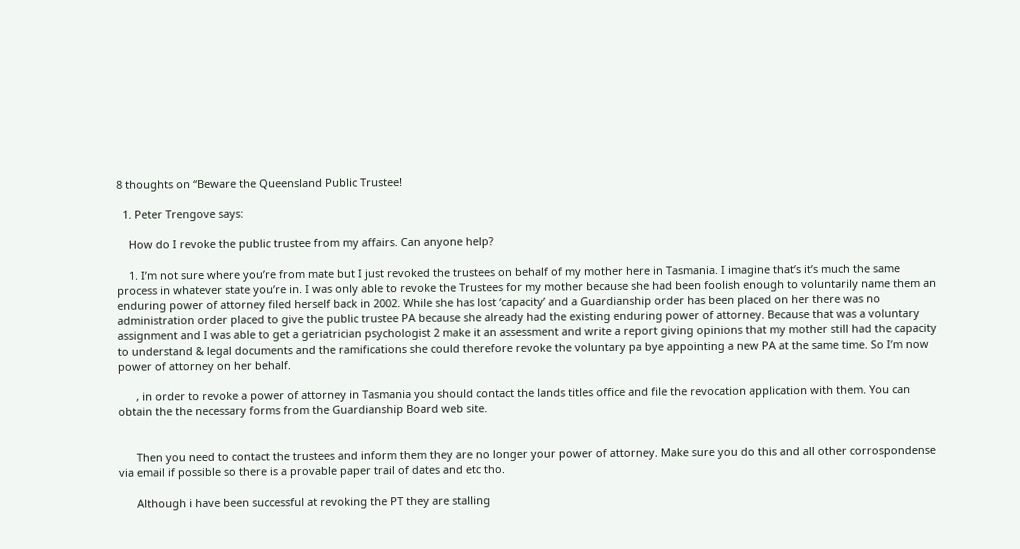8 thoughts on “Beware the Queensland Public Trustee!

  1. Peter Trengove says:

    How do I revoke the public trustee from my affairs. Can anyone help?

    1. I’m not sure where you’re from mate but I just revoked the trustees on behalf of my mother here in Tasmania. I imagine that’s it’s much the same process in whatever state you’re in. I was only able to revoke the Trustees for my mother because she had been foolish enough to voluntarily name them an enduring power of attorney filed herself back in 2002. While she has lost ‘capacity’ and a Guardianship order has been placed on her there was no administration order placed to give the public trustee PA because she already had the existing enduring power of attorney. Because that was a voluntary assignment and I was able to get a geriatrician psychologist 2 make it an assessment and write a report giving opinions that my mother still had the capacity to understand & legal documents and the ramifications she could therefore revoke the voluntary pa bye appointing a new PA at the same time. So I’m now power of attorney on her behalf.

      , in order to revoke a power of attorney in Tasmania you should contact the lands titles office and file the revocation application with them. You can obtain the the necessary forms from the Guardianship Board web site.


      Then you need to contact the trustees and inform them they are no longer your power of attorney. Make sure you do this and all other corrospondense via email if possible so there is a provable paper trail of dates and etc tho.

      Although i have been successful at revoking the PT they are stalling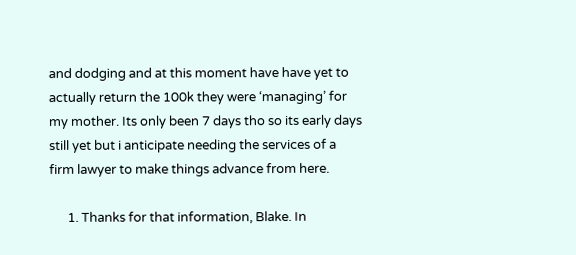and dodging and at this moment have have yet to actually return the 100k they were ‘managing’ for my mother. Its only been 7 days tho so its early days still yet but i anticipate needing the services of a firm lawyer to make things advance from here.

      1. Thanks for that information, Blake. In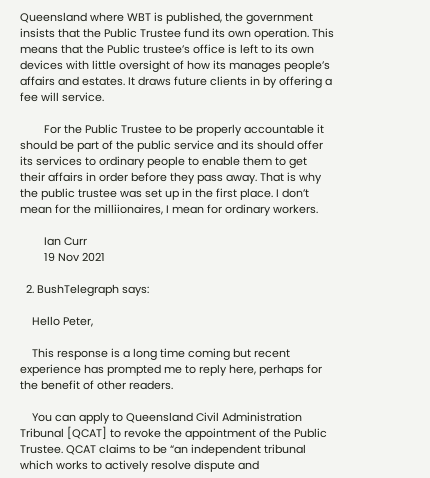Queensland where WBT is published, the government insists that the Public Trustee fund its own operation. This means that the Public trustee’s office is left to its own devices with little oversight of how its manages people’s affairs and estates. It draws future clients in by offering a fee will service.

        For the Public Trustee to be properly accountable it should be part of the public service and its should offer its services to ordinary people to enable them to get their affairs in order before they pass away. That is why the public trustee was set up in the first place. I don’t mean for the milliionaires, I mean for ordinary workers.

        Ian Curr
        19 Nov 2021

  2. BushTelegraph says:

    Hello Peter,

    This response is a long time coming but recent experience has prompted me to reply here, perhaps for the benefit of other readers.

    You can apply to Queensland Civil Administration Tribunal [QCAT] to revoke the appointment of the Public Trustee. QCAT claims to be “an independent tribunal which works to actively resolve dispute and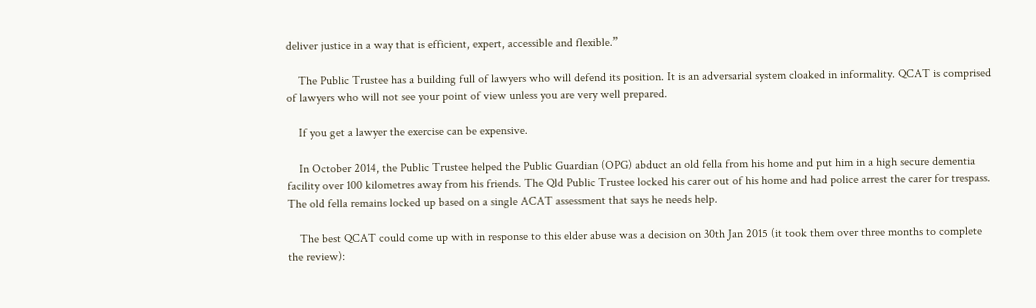deliver justice in a way that is efficient, expert, accessible and flexible.”

    The Public Trustee has a building full of lawyers who will defend its position. It is an adversarial system cloaked in informality. QCAT is comprised of lawyers who will not see your point of view unless you are very well prepared.

    If you get a lawyer the exercise can be expensive.

    In October 2014, the Public Trustee helped the Public Guardian (OPG) abduct an old fella from his home and put him in a high secure dementia facility over 100 kilometres away from his friends. The Qld Public Trustee locked his carer out of his home and had police arrest the carer for trespass. The old fella remains locked up based on a single ACAT assessment that says he needs help.

    The best QCAT could come up with in response to this elder abuse was a decision on 30th Jan 2015 (it took them over three months to complete the review):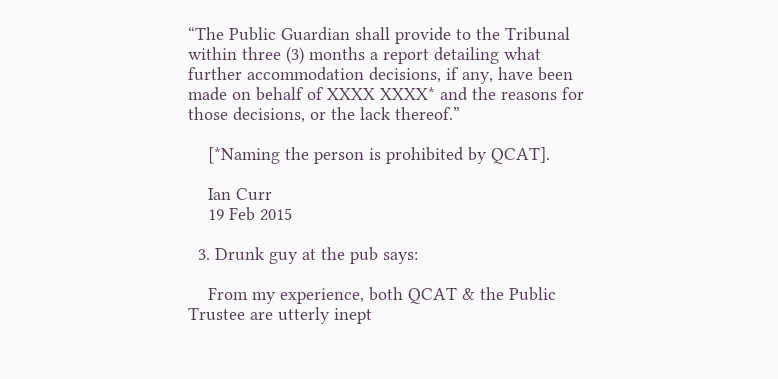“The Public Guardian shall provide to the Tribunal within three (3) months a report detailing what further accommodation decisions, if any, have been made on behalf of XXXX XXXX* and the reasons for those decisions, or the lack thereof.”

    [*Naming the person is prohibited by QCAT].

    Ian Curr
    19 Feb 2015

  3. Drunk guy at the pub says:

    From my experience, both QCAT & the Public Trustee are utterly inept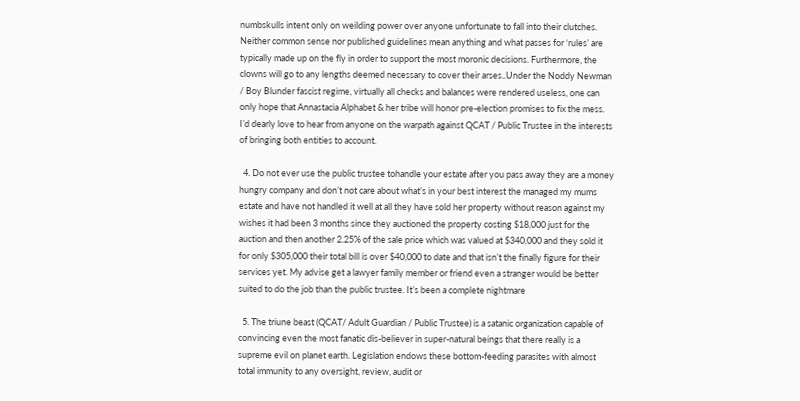numbskulls intent only on weilding power over anyone unfortunate to fall into their clutches. Neither common sense nor published guidelines mean anything and what passes for ‘rules’ are typically made up on the fly in order to support the most moronic decisions. Furthermore, the clowns will go to any lengths deemed necessary to cover their arses..Under the Noddy Newman / Boy Blunder fascist regime, virtually all checks and balances were rendered useless, one can only hope that Annastacia Alphabet & her tribe will honor pre-election promises to fix the mess. I’d dearly love to hear from anyone on the warpath against QCAT / Public Trustee in the interests of bringing both entities to account.

  4. Do not ever use the public trustee tohandle your estate after you pass away they are a money hungry company and don’t not care about what’s in your best interest the managed my mums estate and have not handled it well at all they have sold her property without reason against my wishes it had been 3 months since they auctioned the property costing $18,000 just for the auction and then another 2.25% of the sale price which was valued at $340,000 and they sold it for only $305,000 their total bill is over $40,000 to date and that isn’t the finally figure for their services yet. My advise get a lawyer family member or friend even a stranger would be better suited to do the job than the public trustee. It’s been a complete nightmare

  5. The triune beast (QCAT/ Adult Guardian / Public Trustee) is a satanic organization capable of convincing even the most fanatic dis-believer in super-natural beings that there really is a supreme evil on planet earth. Legislation endows these bottom-feeding parasites with almost total immunity to any oversight, review, audit or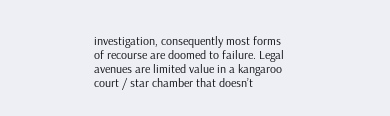investigation, consequently most forms of recourse are doomed to failure. Legal avenues are limited value in a kangaroo court / star chamber that doesn’t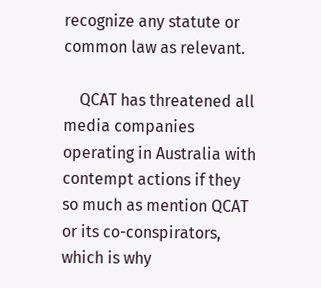recognize any statute or common law as relevant.

    QCAT has threatened all media companies operating in Australia with contempt actions if they so much as mention QCAT or its co-conspirators, which is why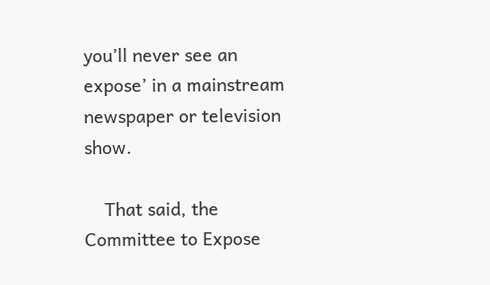you’ll never see an expose’ in a mainstream newspaper or television show.

    That said, the Committee to Expose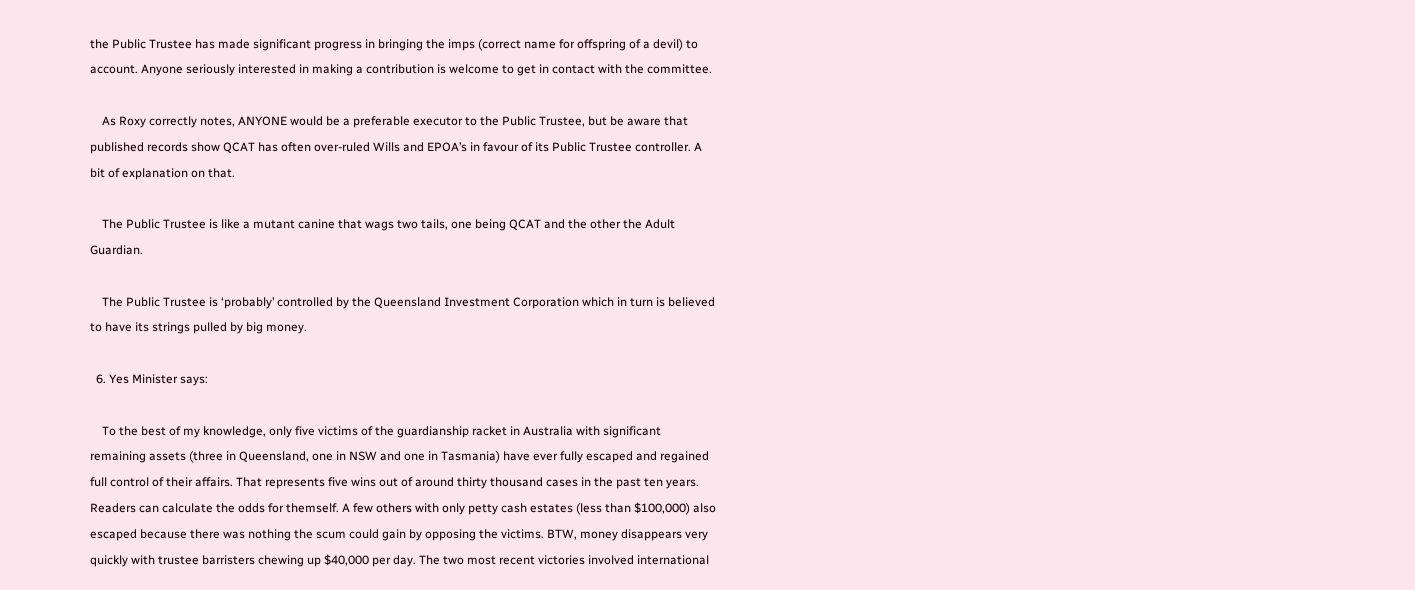the Public Trustee has made significant progress in bringing the imps (correct name for offspring of a devil) to account. Anyone seriously interested in making a contribution is welcome to get in contact with the committee.

    As Roxy correctly notes, ANYONE would be a preferable executor to the Public Trustee, but be aware that published records show QCAT has often over-ruled Wills and EPOA’s in favour of its Public Trustee controller. A bit of explanation on that.

    The Public Trustee is like a mutant canine that wags two tails, one being QCAT and the other the Adult Guardian.

    The Public Trustee is ‘probably’ controlled by the Queensland Investment Corporation which in turn is believed to have its strings pulled by big money.

  6. Yes Minister says:

    To the best of my knowledge, only five victims of the guardianship racket in Australia with significant remaining assets (three in Queensland, one in NSW and one in Tasmania) have ever fully escaped and regained full control of their affairs. That represents five wins out of around thirty thousand cases in the past ten years. Readers can calculate the odds for themself. A few others with only petty cash estates (less than $100,000) also escaped because there was nothing the scum could gain by opposing the victims. BTW, money disappears very quickly with trustee barristers chewing up $40,000 per day. The two most recent victories involved international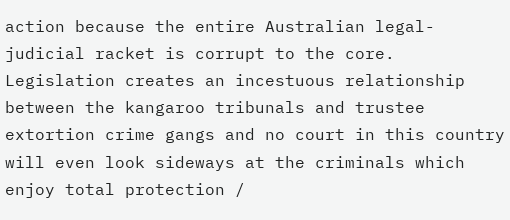action because the entire Australian legal-judicial racket is corrupt to the core. Legislation creates an incestuous relationship between the kangaroo tribunals and trustee extortion crime gangs and no court in this country will even look sideways at the criminals which enjoy total protection /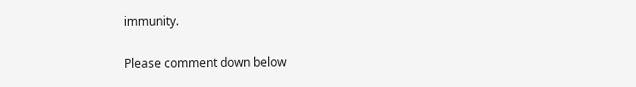immunity.

Please comment down below